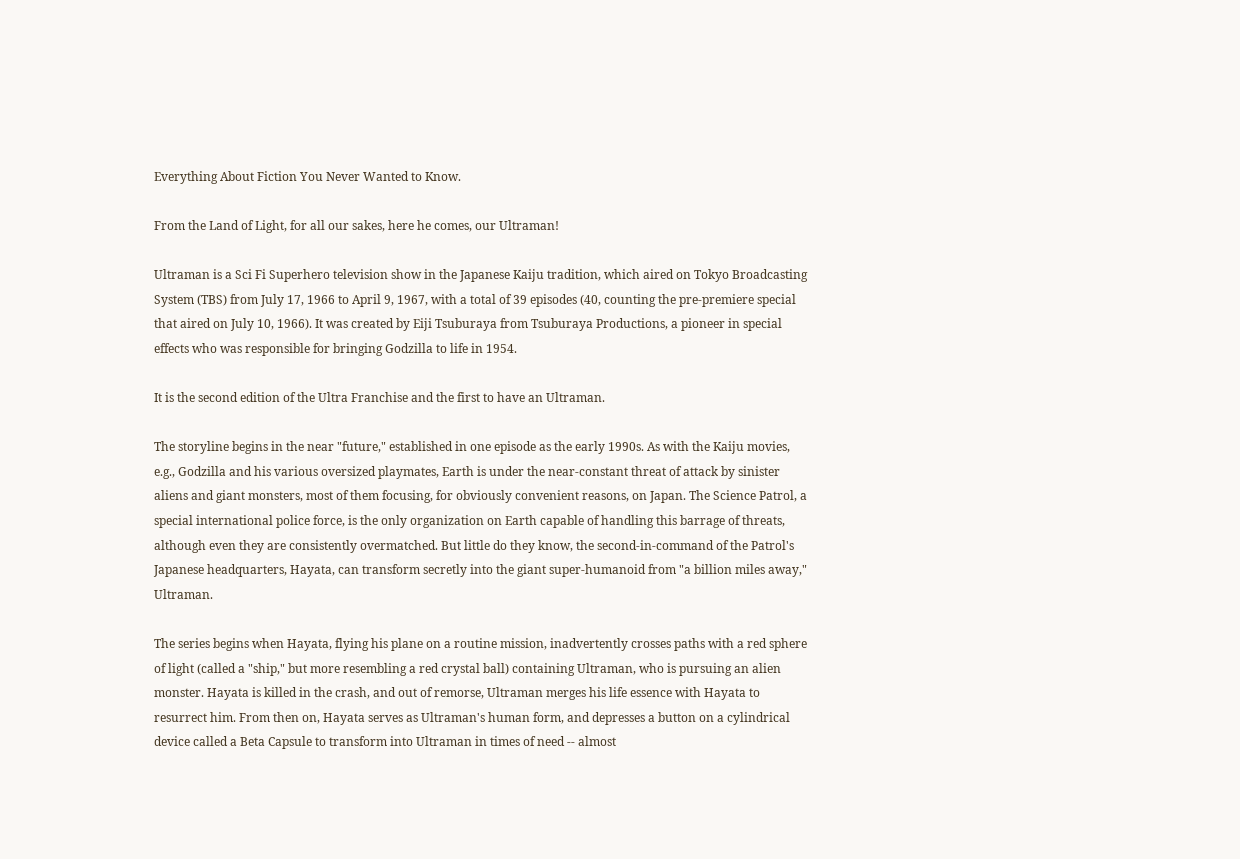Everything About Fiction You Never Wanted to Know.

From the Land of Light, for all our sakes, here he comes, our Ultraman!

Ultraman is a Sci Fi Superhero television show in the Japanese Kaiju tradition, which aired on Tokyo Broadcasting System (TBS) from July 17, 1966 to April 9, 1967, with a total of 39 episodes (40, counting the pre-premiere special that aired on July 10, 1966). It was created by Eiji Tsuburaya from Tsuburaya Productions, a pioneer in special effects who was responsible for bringing Godzilla to life in 1954.

It is the second edition of the Ultra Franchise and the first to have an Ultraman.

The storyline begins in the near "future," established in one episode as the early 1990s. As with the Kaiju movies, e.g., Godzilla and his various oversized playmates, Earth is under the near-constant threat of attack by sinister aliens and giant monsters, most of them focusing, for obviously convenient reasons, on Japan. The Science Patrol, a special international police force, is the only organization on Earth capable of handling this barrage of threats, although even they are consistently overmatched. But little do they know, the second-in-command of the Patrol's Japanese headquarters, Hayata, can transform secretly into the giant super-humanoid from "a billion miles away," Ultraman.

The series begins when Hayata, flying his plane on a routine mission, inadvertently crosses paths with a red sphere of light (called a "ship," but more resembling a red crystal ball) containing Ultraman, who is pursuing an alien monster. Hayata is killed in the crash, and out of remorse, Ultraman merges his life essence with Hayata to resurrect him. From then on, Hayata serves as Ultraman's human form, and depresses a button on a cylindrical device called a Beta Capsule to transform into Ultraman in times of need -- almost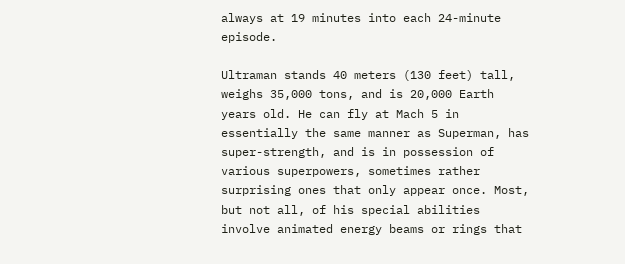always at 19 minutes into each 24-minute episode.

Ultraman stands 40 meters (130 feet) tall, weighs 35,000 tons, and is 20,000 Earth years old. He can fly at Mach 5 in essentially the same manner as Superman, has super-strength, and is in possession of various superpowers, sometimes rather surprising ones that only appear once. Most, but not all, of his special abilities involve animated energy beams or rings that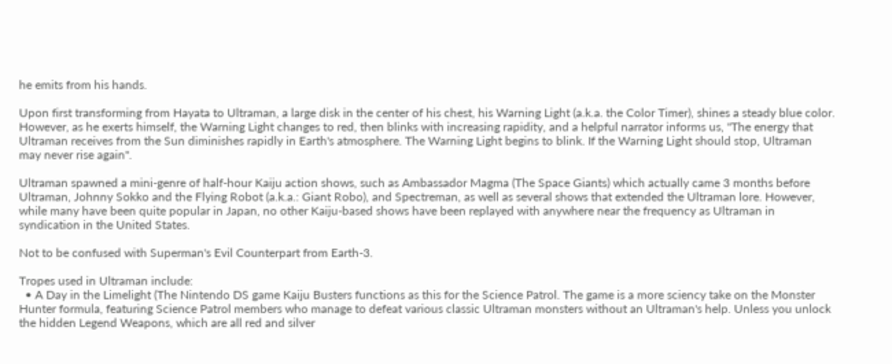he emits from his hands.

Upon first transforming from Hayata to Ultraman, a large disk in the center of his chest, his Warning Light (a.k.a. the Color Timer), shines a steady blue color. However, as he exerts himself, the Warning Light changes to red, then blinks with increasing rapidity, and a helpful narrator informs us, "The energy that Ultraman receives from the Sun diminishes rapidly in Earth's atmosphere. The Warning Light begins to blink. If the Warning Light should stop, Ultraman may never rise again".

Ultraman spawned a mini-genre of half-hour Kaiju action shows, such as Ambassador Magma (The Space Giants) which actually came 3 months before Ultraman, Johnny Sokko and the Flying Robot (a.k.a.: Giant Robo), and Spectreman, as well as several shows that extended the Ultraman lore. However, while many have been quite popular in Japan, no other Kaiju-based shows have been replayed with anywhere near the frequency as Ultraman in syndication in the United States.

Not to be confused with Superman's Evil Counterpart from Earth-3.

Tropes used in Ultraman include:
  • A Day in the Limelight (The Nintendo DS game Kaiju Busters functions as this for the Science Patrol. The game is a more sciency take on the Monster Hunter formula, featuring Science Patrol members who manage to defeat various classic Ultraman monsters without an Ultraman's help. Unless you unlock the hidden Legend Weapons, which are all red and silver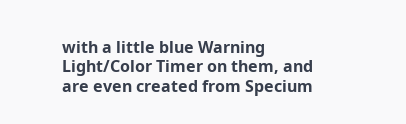with a little blue Warning Light/Color Timer on them, and are even created from Specium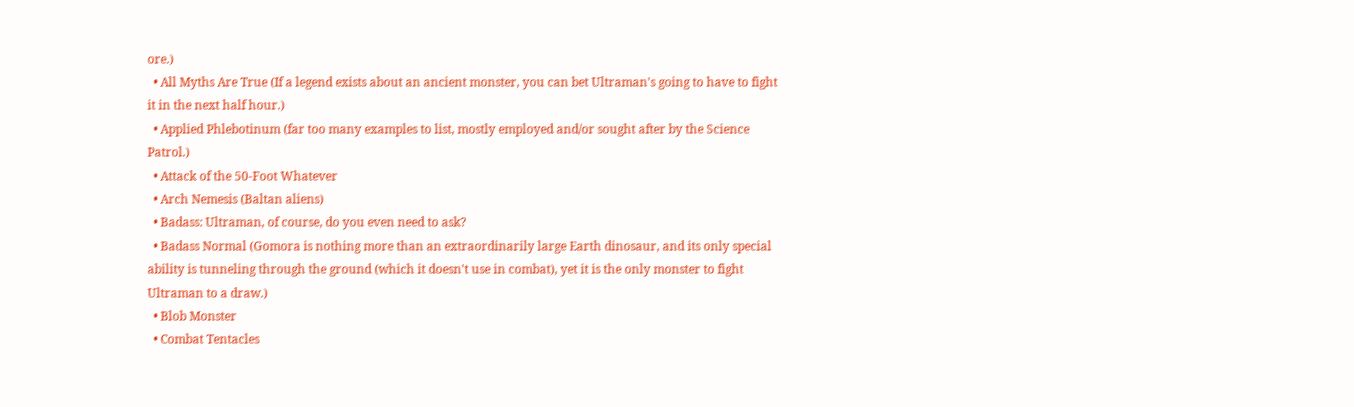ore.)
  • All Myths Are True (If a legend exists about an ancient monster, you can bet Ultraman's going to have to fight it in the next half hour.)
  • Applied Phlebotinum (far too many examples to list, mostly employed and/or sought after by the Science Patrol.)
  • Attack of the 50-Foot Whatever
  • Arch Nemesis (Baltan aliens)
  • Badass: Ultraman, of course, do you even need to ask?
  • Badass Normal (Gomora is nothing more than an extraordinarily large Earth dinosaur, and its only special ability is tunneling through the ground (which it doesn't use in combat), yet it is the only monster to fight Ultraman to a draw.)
  • Blob Monster
  • Combat Tentacles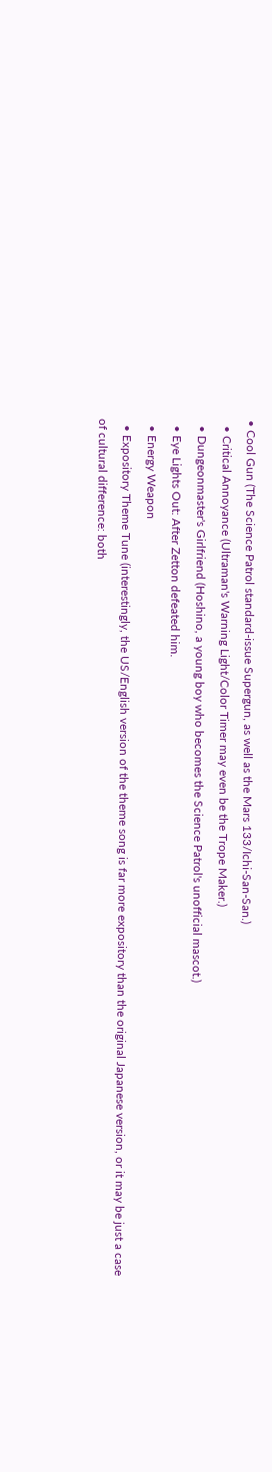• Cool Gun (The Science Patrol standard-issue Supergun, as well as the Mars 133/Ichi-San-San.)
  • Critical Annoyance (Ultraman's Warning Light/Color Timer may even be the Trope Maker.)
  • Dungeonmaster's Girlfriend (Hoshino, a young boy who becomes the Science Patrol's unofficial mascot.)
  • Eye Lights Out: After Zetton defeated him.
  • Energy Weapon
  • Expository Theme Tune (interestingly, the US/English version of the theme song is far more expository than the original Japanese version, or it may be just a case of cultural difference: both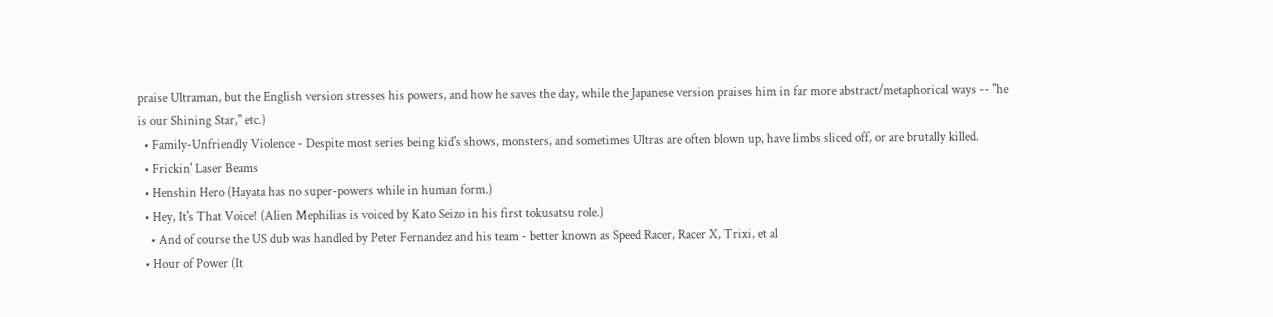praise Ultraman, but the English version stresses his powers, and how he saves the day, while the Japanese version praises him in far more abstract/metaphorical ways -- "he is our Shining Star," etc.)
  • Family-Unfriendly Violence - Despite most series being kid's shows, monsters, and sometimes Ultras are often blown up, have limbs sliced off, or are brutally killed.
  • Frickin' Laser Beams
  • Henshin Hero (Hayata has no super-powers while in human form.)
  • Hey, It's That Voice! (Alien Mephilias is voiced by Kato Seizo in his first tokusatsu role.)
    • And of course the US dub was handled by Peter Fernandez and his team - better known as Speed Racer, Racer X, Trixi, et al
  • Hour of Power (It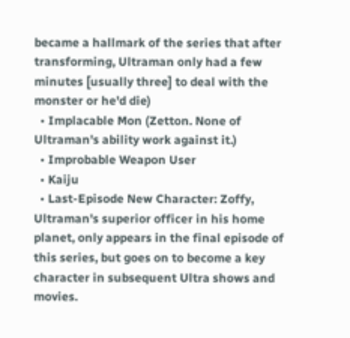became a hallmark of the series that after transforming, Ultraman only had a few minutes [usually three] to deal with the monster or he'd die)
  • Implacable Mon (Zetton. None of Ultraman's ability work against it.)
  • Improbable Weapon User
  • Kaiju
  • Last-Episode New Character: Zoffy, Ultraman's superior officer in his home planet, only appears in the final episode of this series, but goes on to become a key character in subsequent Ultra shows and movies.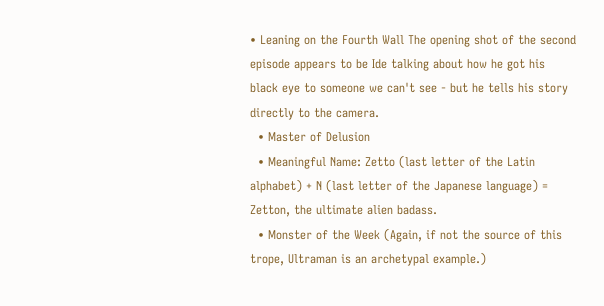• Leaning on the Fourth Wall The opening shot of the second episode appears to be Ide talking about how he got his black eye to someone we can't see - but he tells his story directly to the camera.
  • Master of Delusion
  • Meaningful Name: Zetto (last letter of the Latin alphabet) + N (last letter of the Japanese language) = Zetton, the ultimate alien badass.
  • Monster of the Week (Again, if not the source of this trope, Ultraman is an archetypal example.)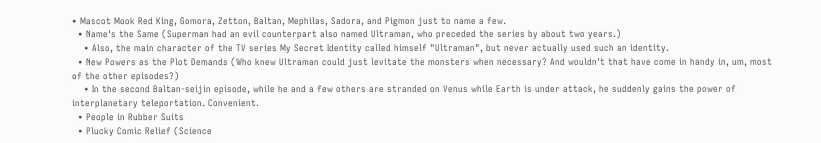• Mascot Mook Red King, Gomora, Zetton, Baltan, Mephilas, Sadora, and Pigmon just to name a few.
  • Name's the Same (Superman had an evil counterpart also named Ultraman, who preceded the series by about two years.)
    • Also, the main character of the TV series My Secret Identity called himself "Ultraman", but never actually used such an identity.
  • New Powers as the Plot Demands (Who knew Ultraman could just levitate the monsters when necessary? And wouldn't that have come in handy in, um, most of the other episodes?)
    • In the second Baltan-seijin episode, while he and a few others are stranded on Venus while Earth is under attack, he suddenly gains the power of interplanetary teleportation. Convenient.
  • People in Rubber Suits
  • Plucky Comic Relief (Science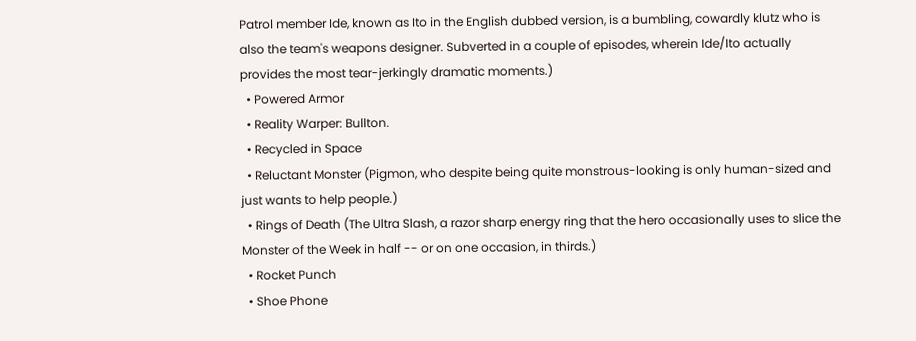Patrol member Ide, known as Ito in the English dubbed version, is a bumbling, cowardly klutz who is also the team's weapons designer. Subverted in a couple of episodes, wherein Ide/Ito actually provides the most tear-jerkingly dramatic moments.)
  • Powered Armor
  • Reality Warper: Bullton.
  • Recycled in Space
  • Reluctant Monster (Pigmon, who despite being quite monstrous-looking is only human-sized and just wants to help people.)
  • Rings of Death (The Ultra Slash, a razor sharp energy ring that the hero occasionally uses to slice the Monster of the Week in half -- or on one occasion, in thirds.)
  • Rocket Punch
  • Shoe Phone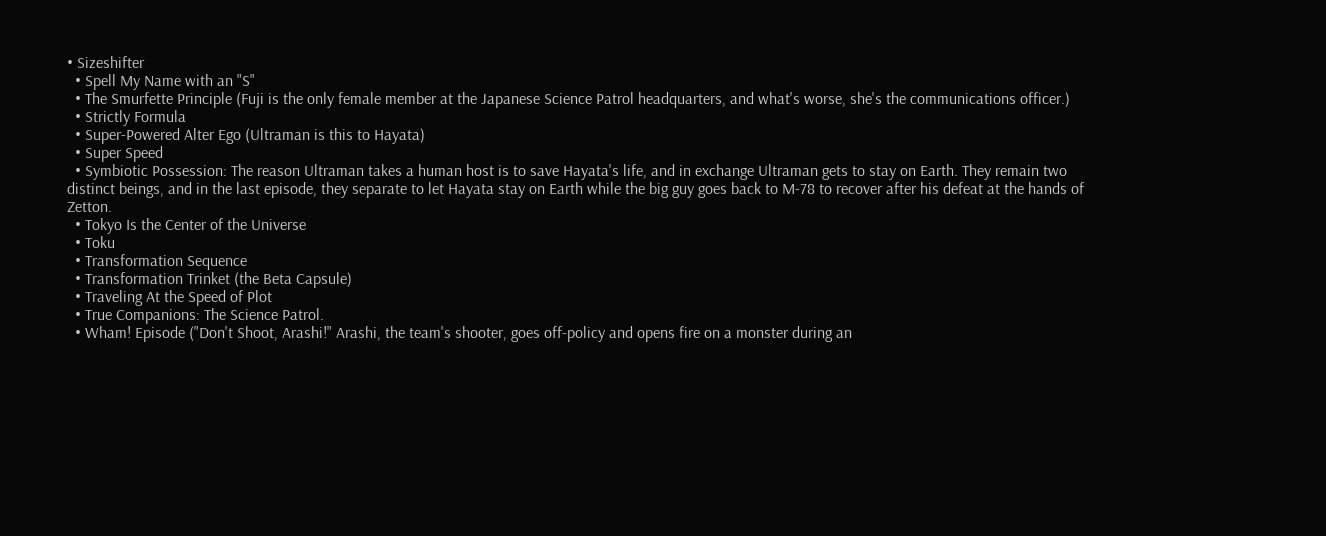• Sizeshifter
  • Spell My Name with an "S"
  • The Smurfette Principle (Fuji is the only female member at the Japanese Science Patrol headquarters, and what's worse, she's the communications officer.)
  • Strictly Formula
  • Super-Powered Alter Ego (Ultraman is this to Hayata)
  • Super Speed
  • Symbiotic Possession: The reason Ultraman takes a human host is to save Hayata's life, and in exchange Ultraman gets to stay on Earth. They remain two distinct beings, and in the last episode, they separate to let Hayata stay on Earth while the big guy goes back to M-78 to recover after his defeat at the hands of Zetton.
  • Tokyo Is the Center of the Universe
  • Toku
  • Transformation Sequence
  • Transformation Trinket (the Beta Capsule)
  • Traveling At the Speed of Plot
  • True Companions: The Science Patrol.
  • Wham! Episode ("Don't Shoot, Arashi!" Arashi, the team's shooter, goes off-policy and opens fire on a monster during an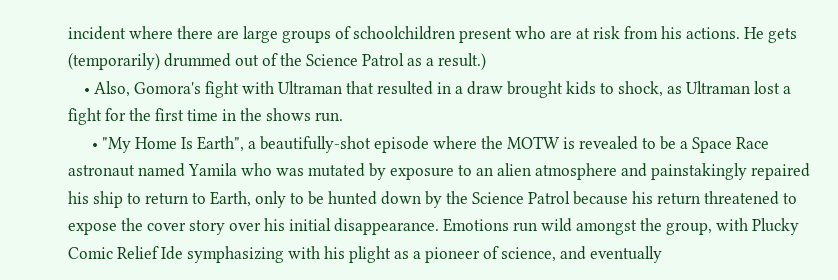incident where there are large groups of schoolchildren present who are at risk from his actions. He gets (temporarily) drummed out of the Science Patrol as a result.)
    • Also, Gomora's fight with Ultraman that resulted in a draw brought kids to shock, as Ultraman lost a fight for the first time in the shows run.
      • "My Home Is Earth", a beautifully-shot episode where the MOTW is revealed to be a Space Race astronaut named Yamila who was mutated by exposure to an alien atmosphere and painstakingly repaired his ship to return to Earth, only to be hunted down by the Science Patrol because his return threatened to expose the cover story over his initial disappearance. Emotions run wild amongst the group, with Plucky Comic Relief Ide symphasizing with his plight as a pioneer of science, and eventually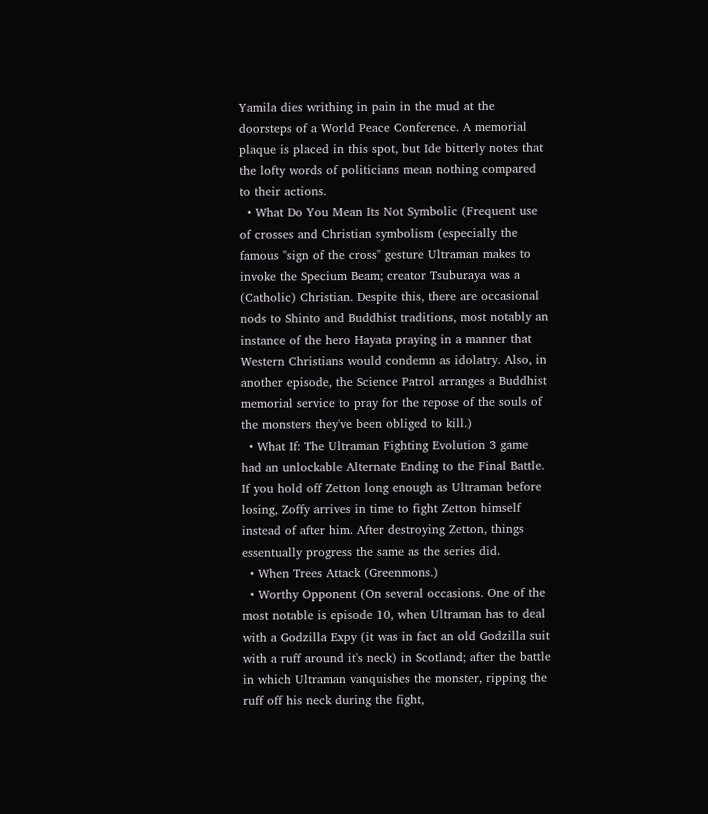Yamila dies writhing in pain in the mud at the doorsteps of a World Peace Conference. A memorial plaque is placed in this spot, but Ide bitterly notes that the lofty words of politicians mean nothing compared to their actions.
  • What Do You Mean Its Not Symbolic (Frequent use of crosses and Christian symbolism (especially the famous "sign of the cross" gesture Ultraman makes to invoke the Specium Beam; creator Tsuburaya was a (Catholic) Christian. Despite this, there are occasional nods to Shinto and Buddhist traditions, most notably an instance of the hero Hayata praying in a manner that Western Christians would condemn as idolatry. Also, in another episode, the Science Patrol arranges a Buddhist memorial service to pray for the repose of the souls of the monsters they've been obliged to kill.)
  • What If: The Ultraman Fighting Evolution 3 game had an unlockable Alternate Ending to the Final Battle. If you hold off Zetton long enough as Ultraman before losing, Zoffy arrives in time to fight Zetton himself instead of after him. After destroying Zetton, things essentually progress the same as the series did.
  • When Trees Attack (Greenmons.)
  • Worthy Opponent (On several occasions. One of the most notable is episode 10, when Ultraman has to deal with a Godzilla Expy (it was in fact an old Godzilla suit with a ruff around it's neck) in Scotland; after the battle in which Ultraman vanquishes the monster, ripping the ruff off his neck during the fight,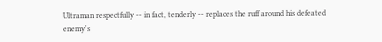Ultraman respectfully -- in fact, tenderly -- replaces the ruff around his defeated enemy's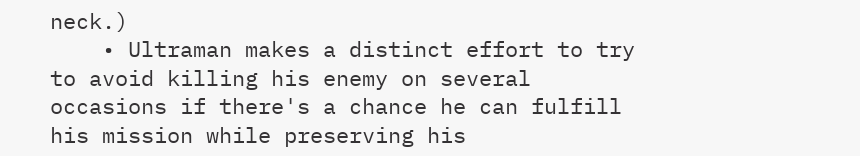neck.)
    • Ultraman makes a distinct effort to try to avoid killing his enemy on several occasions if there's a chance he can fulfill his mission while preserving his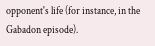opponent's life (for instance, in the Gabadon episode).